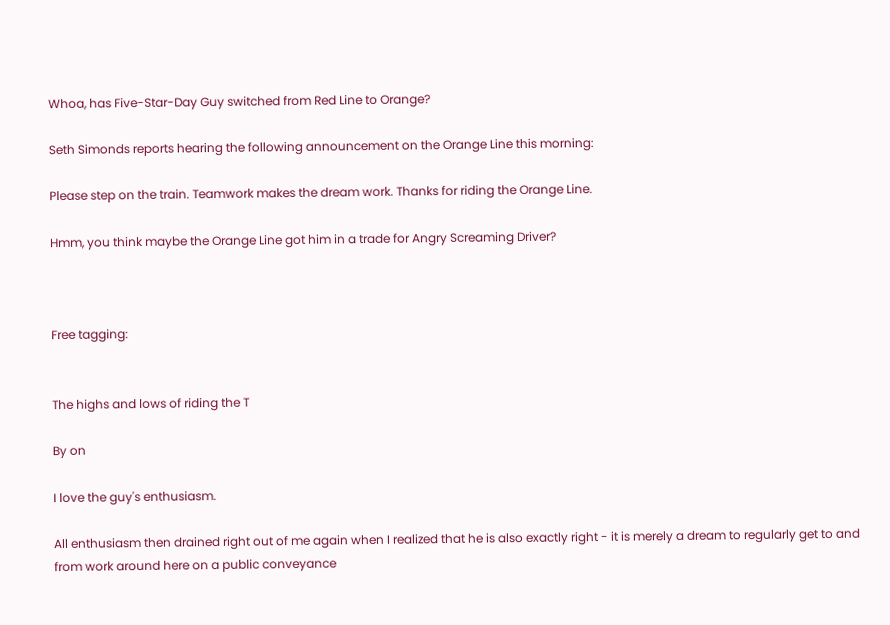Whoa, has Five-Star-Day Guy switched from Red Line to Orange?

Seth Simonds reports hearing the following announcement on the Orange Line this morning:

Please step on the train. Teamwork makes the dream work. Thanks for riding the Orange Line.

Hmm, you think maybe the Orange Line got him in a trade for Angry Screaming Driver?



Free tagging:


The highs and lows of riding the T

By on

I love the guy's enthusiasm.

All enthusiasm then drained right out of me again when I realized that he is also exactly right - it is merely a dream to regularly get to and from work around here on a public conveyance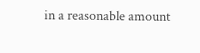in a reasonable amount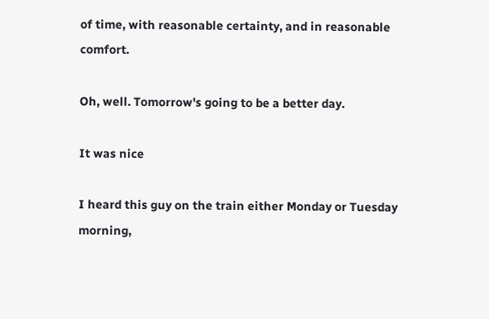of time, with reasonable certainty, and in reasonable comfort.

Oh, well. Tomorrow's going to be a better day.

It was nice

I heard this guy on the train either Monday or Tuesday morning,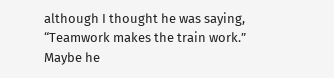although I thought he was saying, “Teamwork makes the train work.” Maybe he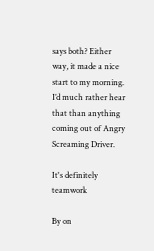says both? Either way, it made a nice start to my morning. I’d much rather hear that than anything coming out of Angry Screaming Driver.

It's definitely teamwork

By on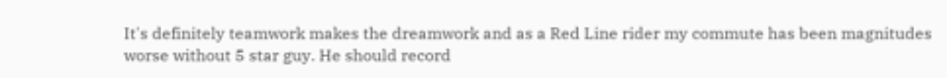It's definitely teamwork makes the dreamwork and as a Red Line rider my commute has been magnitudes worse without 5 star guy. He should record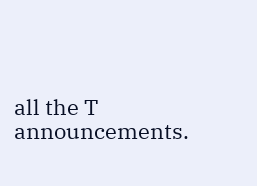all the T announcements.